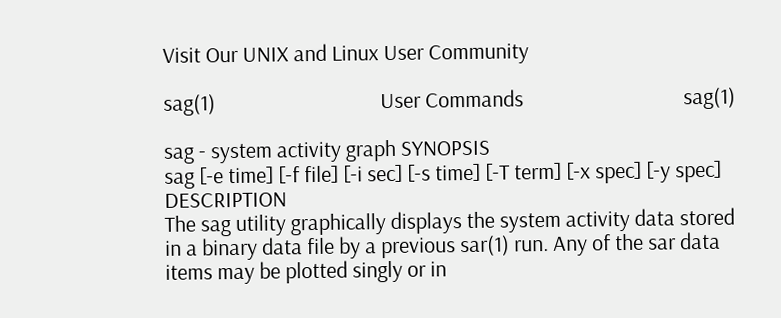Visit Our UNIX and Linux User Community

sag(1)                                 User Commands                                sag(1)

sag - system activity graph SYNOPSIS
sag [-e time] [-f file] [-i sec] [-s time] [-T term] [-x spec] [-y spec] DESCRIPTION
The sag utility graphically displays the system activity data stored in a binary data file by a previous sar(1) run. Any of the sar data items may be plotted singly or in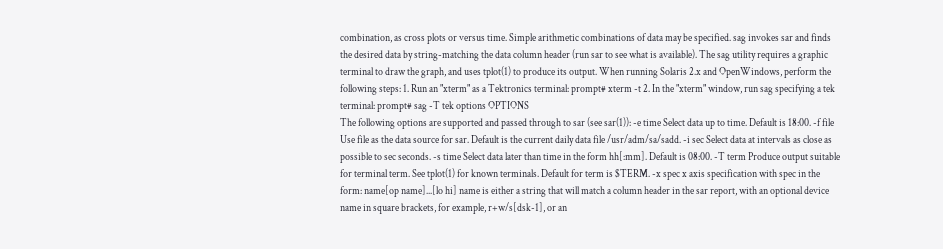combination, as cross plots or versus time. Simple arithmetic combinations of data may be specified. sag invokes sar and finds the desired data by string-matching the data column header (run sar to see what is available). The sag utility requires a graphic terminal to draw the graph, and uses tplot(1) to produce its output. When running Solaris 2.x and OpenWindows, perform the following steps: 1. Run an "xterm" as a Tektronics terminal: prompt# xterm -t 2. In the "xterm" window, run sag specifying a tek terminal: prompt# sag -T tek options OPTIONS
The following options are supported and passed through to sar (see sar(1)): -e time Select data up to time. Default is 18:00. -f file Use file as the data source for sar. Default is the current daily data file /usr/adm/sa/sadd. -i sec Select data at intervals as close as possible to sec seconds. -s time Select data later than time in the form hh[:mm]. Default is 08:00. -T term Produce output suitable for terminal term. See tplot(1) for known terminals. Default for term is $TERM. -x spec x axis specification with spec in the form: name[op name]...[lo hi] name is either a string that will match a column header in the sar report, with an optional device name in square brackets, for example, r+w/s[dsk-1], or an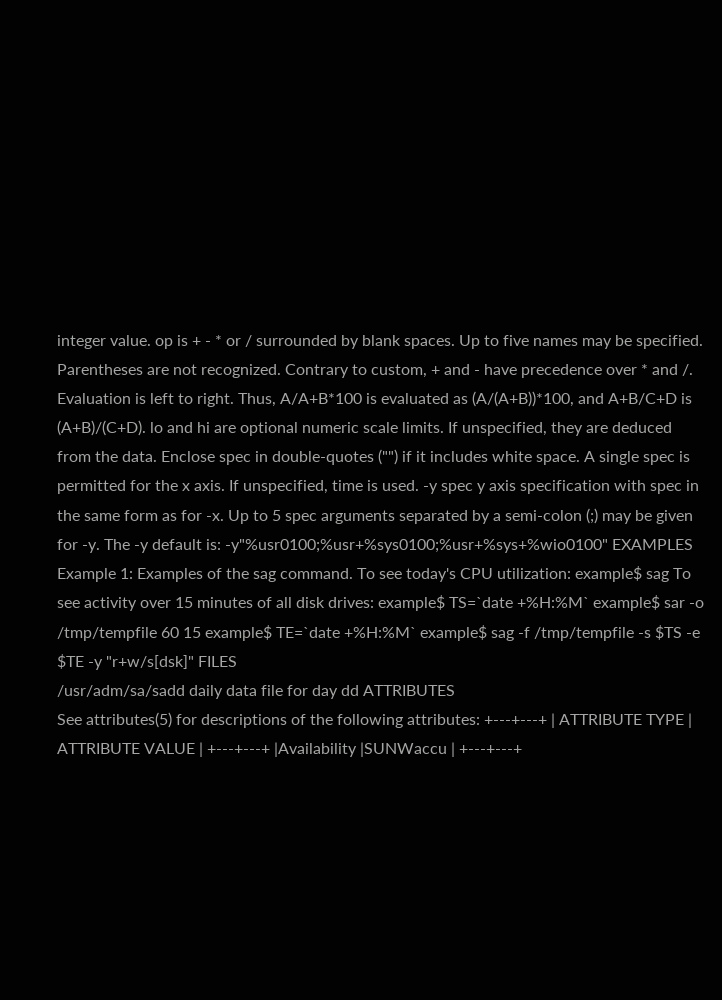integer value. op is + - * or / surrounded by blank spaces. Up to five names may be specified. Parentheses are not recognized. Contrary to custom, + and - have precedence over * and /. Evaluation is left to right. Thus, A/A+B*100 is evaluated as (A/(A+B))*100, and A+B/C+D is (A+B)/(C+D). lo and hi are optional numeric scale limits. If unspecified, they are deduced from the data. Enclose spec in double-quotes ("") if it includes white space. A single spec is permitted for the x axis. If unspecified, time is used. -y spec y axis specification with spec in the same form as for -x. Up to 5 spec arguments separated by a semi-colon (;) may be given for -y. The -y default is: -y"%usr0100;%usr+%sys0100;%usr+%sys+%wio0100" EXAMPLES
Example 1: Examples of the sag command. To see today's CPU utilization: example$ sag To see activity over 15 minutes of all disk drives: example$ TS=`date +%H:%M` example$ sar -o /tmp/tempfile 60 15 example$ TE=`date +%H:%M` example$ sag -f /tmp/tempfile -s $TS -e $TE -y "r+w/s[dsk]" FILES
/usr/adm/sa/sadd daily data file for day dd ATTRIBUTES
See attributes(5) for descriptions of the following attributes: +---+---+ | ATTRIBUTE TYPE | ATTRIBUTE VALUE | +---+---+ |Availability |SUNWaccu | +---+---+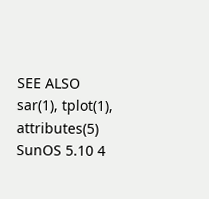SEE ALSO
sar(1), tplot(1), attributes(5) SunOS 5.10 4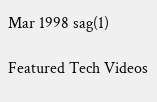Mar 1998 sag(1)

Featured Tech Videos